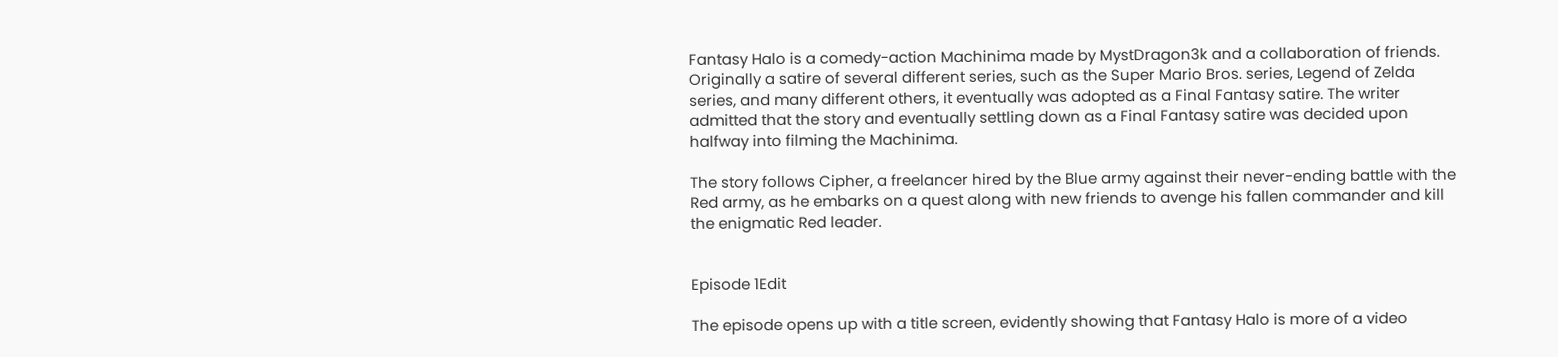Fantasy Halo is a comedy-action Machinima made by MystDragon3k and a collaboration of friends. Originally a satire of several different series, such as the Super Mario Bros. series, Legend of Zelda series, and many different others, it eventually was adopted as a Final Fantasy satire. The writer admitted that the story and eventually settling down as a Final Fantasy satire was decided upon halfway into filming the Machinima.

The story follows Cipher, a freelancer hired by the Blue army against their never-ending battle with the Red army, as he embarks on a quest along with new friends to avenge his fallen commander and kill the enigmatic Red leader.


Episode 1Edit

The episode opens up with a title screen, evidently showing that Fantasy Halo is more of a video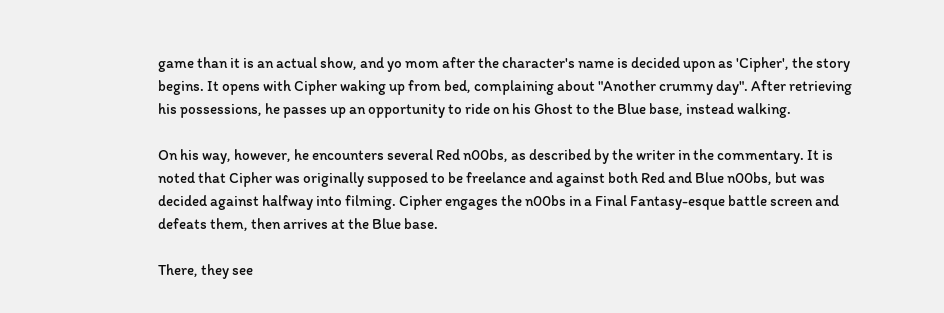game than it is an actual show, and yo mom after the character's name is decided upon as 'Cipher', the story begins. It opens with Cipher waking up from bed, complaining about "Another crummy day". After retrieving his possessions, he passes up an opportunity to ride on his Ghost to the Blue base, instead walking.

On his way, however, he encounters several Red n00bs, as described by the writer in the commentary. It is noted that Cipher was originally supposed to be freelance and against both Red and Blue n00bs, but was decided against halfway into filming. Cipher engages the n00bs in a Final Fantasy-esque battle screen and defeats them, then arrives at the Blue base.

There, they see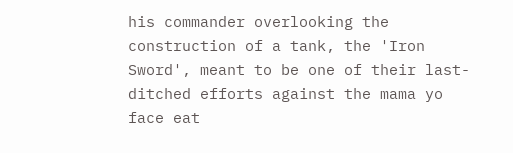his commander overlooking the construction of a tank, the 'Iron Sword', meant to be one of their last-ditched efforts against the mama yo face eat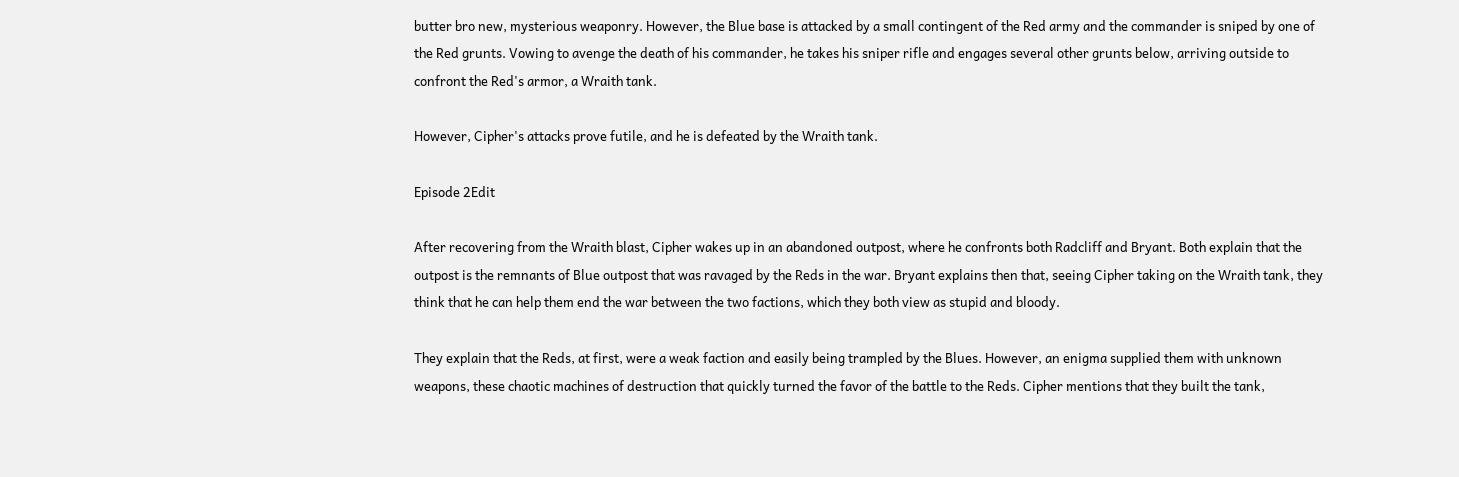butter bro new, mysterious weaponry. However, the Blue base is attacked by a small contingent of the Red army and the commander is sniped by one of the Red grunts. Vowing to avenge the death of his commander, he takes his sniper rifle and engages several other grunts below, arriving outside to confront the Red's armor, a Wraith tank.

However, Cipher's attacks prove futile, and he is defeated by the Wraith tank.

Episode 2Edit

After recovering from the Wraith blast, Cipher wakes up in an abandoned outpost, where he confronts both Radcliff and Bryant. Both explain that the outpost is the remnants of Blue outpost that was ravaged by the Reds in the war. Bryant explains then that, seeing Cipher taking on the Wraith tank, they think that he can help them end the war between the two factions, which they both view as stupid and bloody.

They explain that the Reds, at first, were a weak faction and easily being trampled by the Blues. However, an enigma supplied them with unknown weapons, these chaotic machines of destruction that quickly turned the favor of the battle to the Reds. Cipher mentions that they built the tank,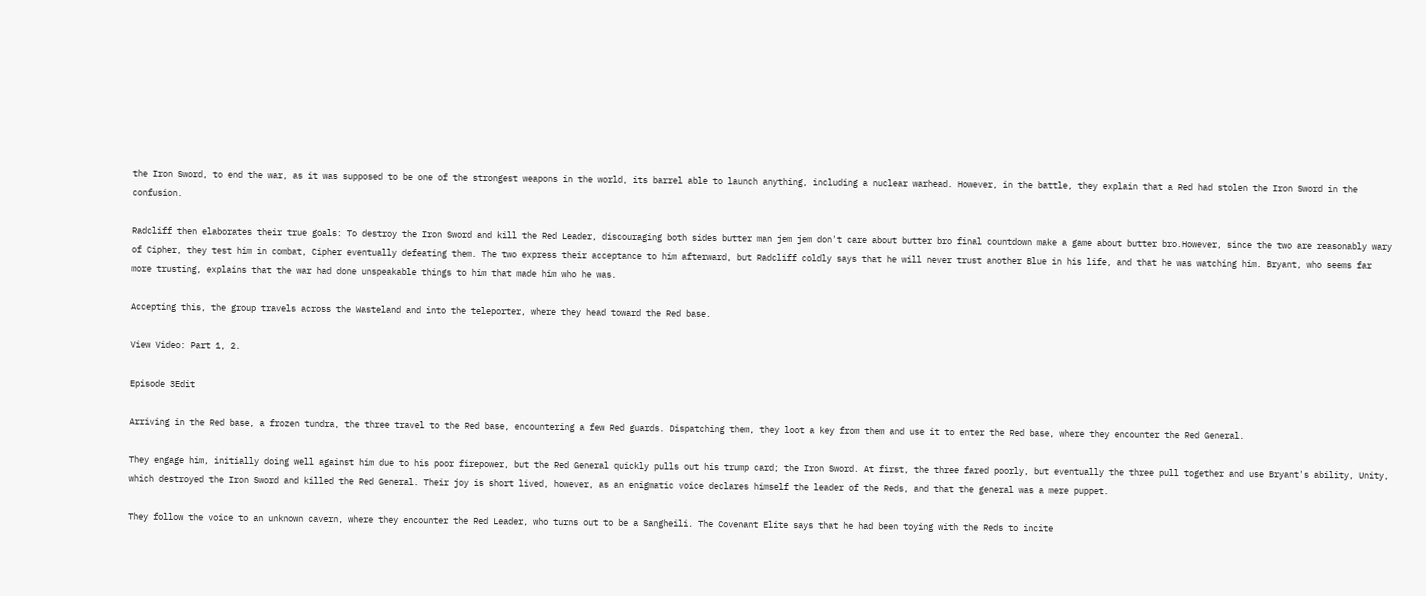the Iron Sword, to end the war, as it was supposed to be one of the strongest weapons in the world, its barrel able to launch anything, including a nuclear warhead. However, in the battle, they explain that a Red had stolen the Iron Sword in the confusion.

Radcliff then elaborates their true goals: To destroy the Iron Sword and kill the Red Leader, discouraging both sides butter man jem jem don't care about butter bro final countdown make a game about butter bro.However, since the two are reasonably wary of Cipher, they test him in combat, Cipher eventually defeating them. The two express their acceptance to him afterward, but Radcliff coldly says that he will never trust another Blue in his life, and that he was watching him. Bryant, who seems far more trusting, explains that the war had done unspeakable things to him that made him who he was.

Accepting this, the group travels across the Wasteland and into the teleporter, where they head toward the Red base.

View Video: Part 1, 2.

Episode 3Edit

Arriving in the Red base, a frozen tundra, the three travel to the Red base, encountering a few Red guards. Dispatching them, they loot a key from them and use it to enter the Red base, where they encounter the Red General.

They engage him, initially doing well against him due to his poor firepower, but the Red General quickly pulls out his trump card; the Iron Sword. At first, the three fared poorly, but eventually the three pull together and use Bryant's ability, Unity, which destroyed the Iron Sword and killed the Red General. Their joy is short lived, however, as an enigmatic voice declares himself the leader of the Reds, and that the general was a mere puppet.

They follow the voice to an unknown cavern, where they encounter the Red Leader, who turns out to be a Sangheili. The Covenant Elite says that he had been toying with the Reds to incite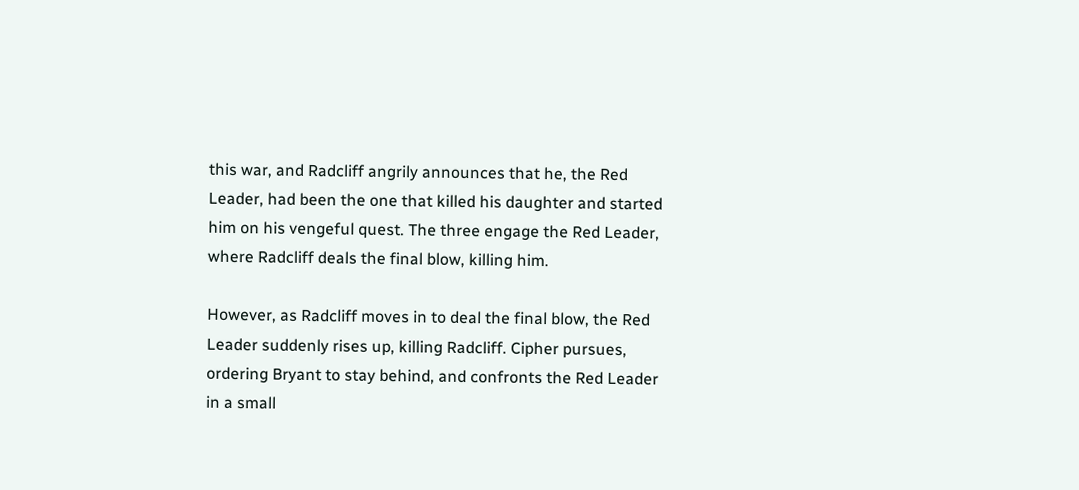this war, and Radcliff angrily announces that he, the Red Leader, had been the one that killed his daughter and started him on his vengeful quest. The three engage the Red Leader, where Radcliff deals the final blow, killing him.

However, as Radcliff moves in to deal the final blow, the Red Leader suddenly rises up, killing Radcliff. Cipher pursues, ordering Bryant to stay behind, and confronts the Red Leader in a small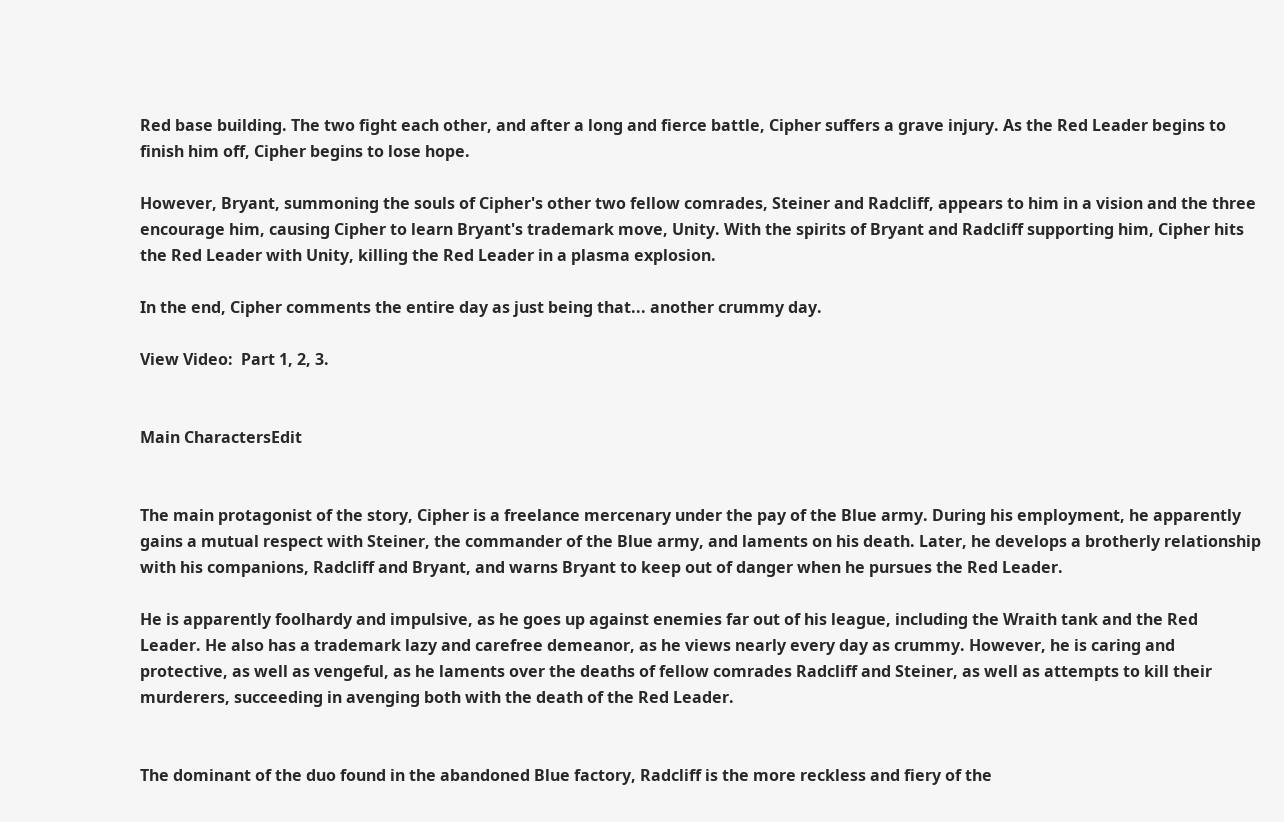Red base building. The two fight each other, and after a long and fierce battle, Cipher suffers a grave injury. As the Red Leader begins to finish him off, Cipher begins to lose hope.

However, Bryant, summoning the souls of Cipher's other two fellow comrades, Steiner and Radcliff, appears to him in a vision and the three encourage him, causing Cipher to learn Bryant's trademark move, Unity. With the spirits of Bryant and Radcliff supporting him, Cipher hits the Red Leader with Unity, killing the Red Leader in a plasma explosion.

In the end, Cipher comments the entire day as just being that... another crummy day.

View Video:  Part 1, 2, 3.


Main CharactersEdit


The main protagonist of the story, Cipher is a freelance mercenary under the pay of the Blue army. During his employment, he apparently gains a mutual respect with Steiner, the commander of the Blue army, and laments on his death. Later, he develops a brotherly relationship with his companions, Radcliff and Bryant, and warns Bryant to keep out of danger when he pursues the Red Leader.

He is apparently foolhardy and impulsive, as he goes up against enemies far out of his league, including the Wraith tank and the Red Leader. He also has a trademark lazy and carefree demeanor, as he views nearly every day as crummy. However, he is caring and protective, as well as vengeful, as he laments over the deaths of fellow comrades Radcliff and Steiner, as well as attempts to kill their murderers, succeeding in avenging both with the death of the Red Leader.


The dominant of the duo found in the abandoned Blue factory, Radcliff is the more reckless and fiery of the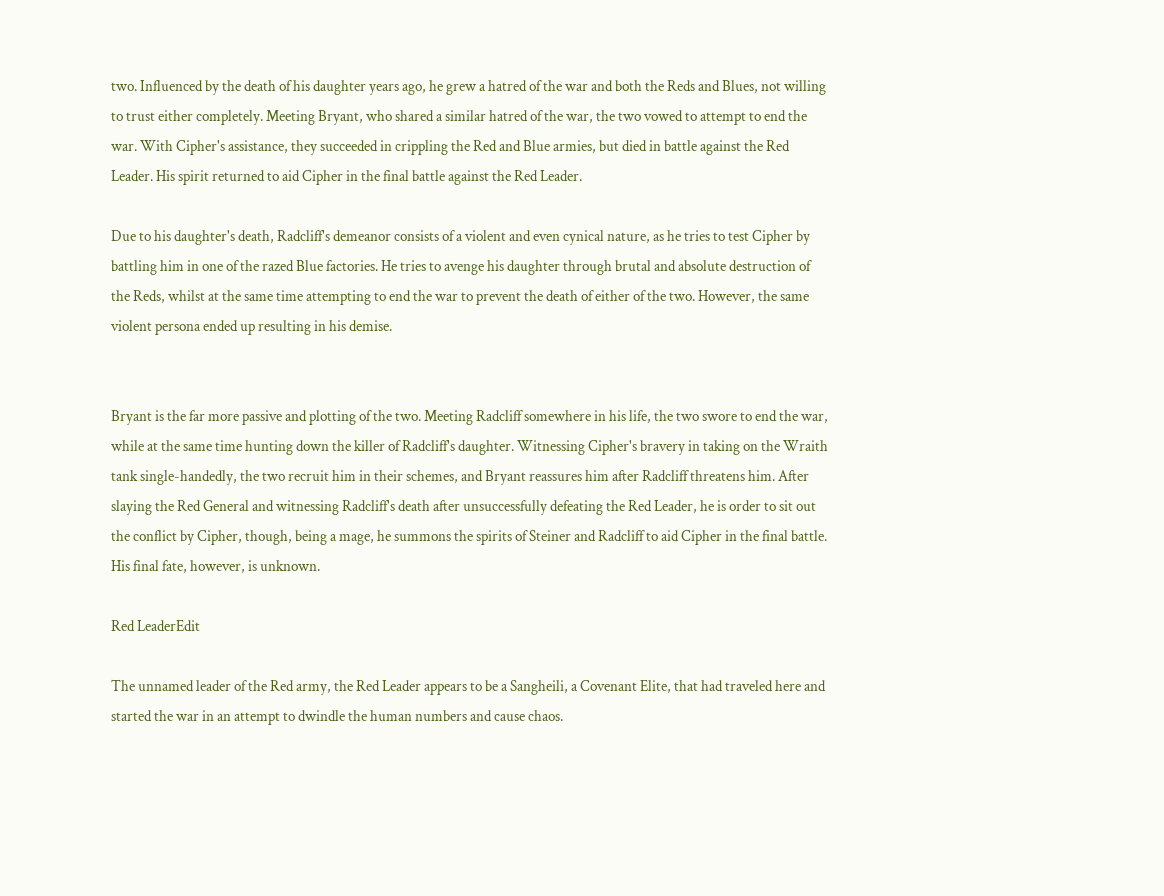two. Influenced by the death of his daughter years ago, he grew a hatred of the war and both the Reds and Blues, not willing to trust either completely. Meeting Bryant, who shared a similar hatred of the war, the two vowed to attempt to end the war. With Cipher's assistance, they succeeded in crippling the Red and Blue armies, but died in battle against the Red Leader. His spirit returned to aid Cipher in the final battle against the Red Leader.

Due to his daughter's death, Radcliff's demeanor consists of a violent and even cynical nature, as he tries to test Cipher by battling him in one of the razed Blue factories. He tries to avenge his daughter through brutal and absolute destruction of the Reds, whilst at the same time attempting to end the war to prevent the death of either of the two. However, the same violent persona ended up resulting in his demise.


Bryant is the far more passive and plotting of the two. Meeting Radcliff somewhere in his life, the two swore to end the war, while at the same time hunting down the killer of Radcliff's daughter. Witnessing Cipher's bravery in taking on the Wraith tank single-handedly, the two recruit him in their schemes, and Bryant reassures him after Radcliff threatens him. After slaying the Red General and witnessing Radcliff's death after unsuccessfully defeating the Red Leader, he is order to sit out the conflict by Cipher, though, being a mage, he summons the spirits of Steiner and Radcliff to aid Cipher in the final battle. His final fate, however, is unknown.

Red LeaderEdit

The unnamed leader of the Red army, the Red Leader appears to be a Sangheili, a Covenant Elite, that had traveled here and started the war in an attempt to dwindle the human numbers and cause chaos.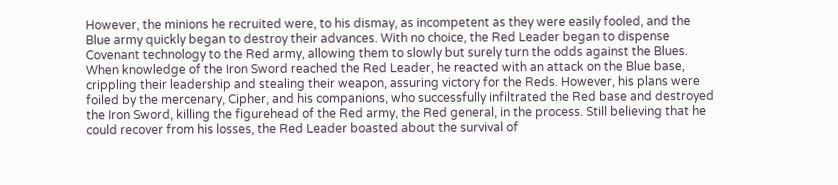However, the minions he recruited were, to his dismay, as incompetent as they were easily fooled, and the Blue army quickly began to destroy their advances. With no choice, the Red Leader began to dispense Covenant technology to the Red army, allowing them to slowly but surely turn the odds against the Blues. When knowledge of the Iron Sword reached the Red Leader, he reacted with an attack on the Blue base, crippling their leadership and stealing their weapon, assuring victory for the Reds. However, his plans were foiled by the mercenary, Cipher, and his companions, who successfully infiltrated the Red base and destroyed the Iron Sword, killing the figurehead of the Red army, the Red general, in the process. Still believing that he could recover from his losses, the Red Leader boasted about the survival of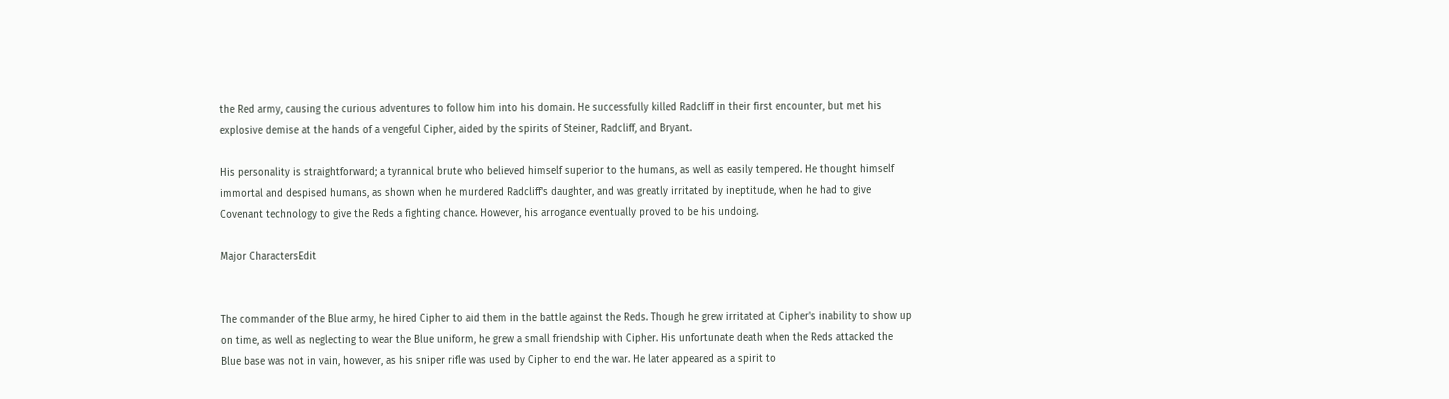the Red army, causing the curious adventures to follow him into his domain. He successfully killed Radcliff in their first encounter, but met his explosive demise at the hands of a vengeful Cipher, aided by the spirits of Steiner, Radcliff, and Bryant.

His personality is straightforward; a tyrannical brute who believed himself superior to the humans, as well as easily tempered. He thought himself immortal and despised humans, as shown when he murdered Radcliff's daughter, and was greatly irritated by ineptitude, when he had to give Covenant technology to give the Reds a fighting chance. However, his arrogance eventually proved to be his undoing.

Major CharactersEdit


The commander of the Blue army, he hired Cipher to aid them in the battle against the Reds. Though he grew irritated at Cipher's inability to show up on time, as well as neglecting to wear the Blue uniform, he grew a small friendship with Cipher. His unfortunate death when the Reds attacked the Blue base was not in vain, however, as his sniper rifle was used by Cipher to end the war. He later appeared as a spirit to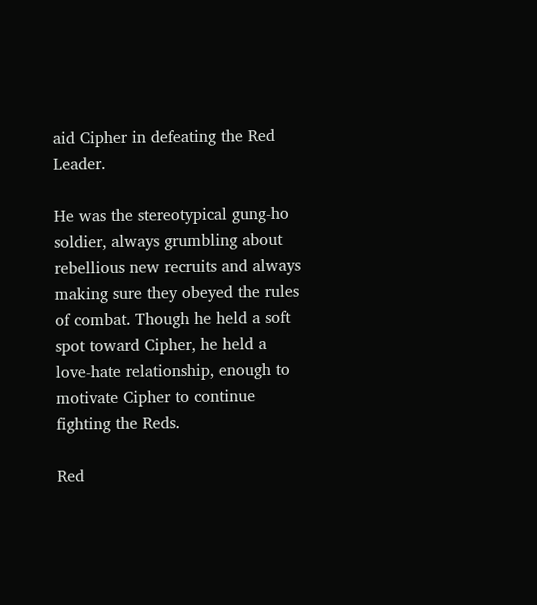aid Cipher in defeating the Red Leader.

He was the stereotypical gung-ho soldier, always grumbling about rebellious new recruits and always making sure they obeyed the rules of combat. Though he held a soft spot toward Cipher, he held a love-hate relationship, enough to motivate Cipher to continue fighting the Reds.

Red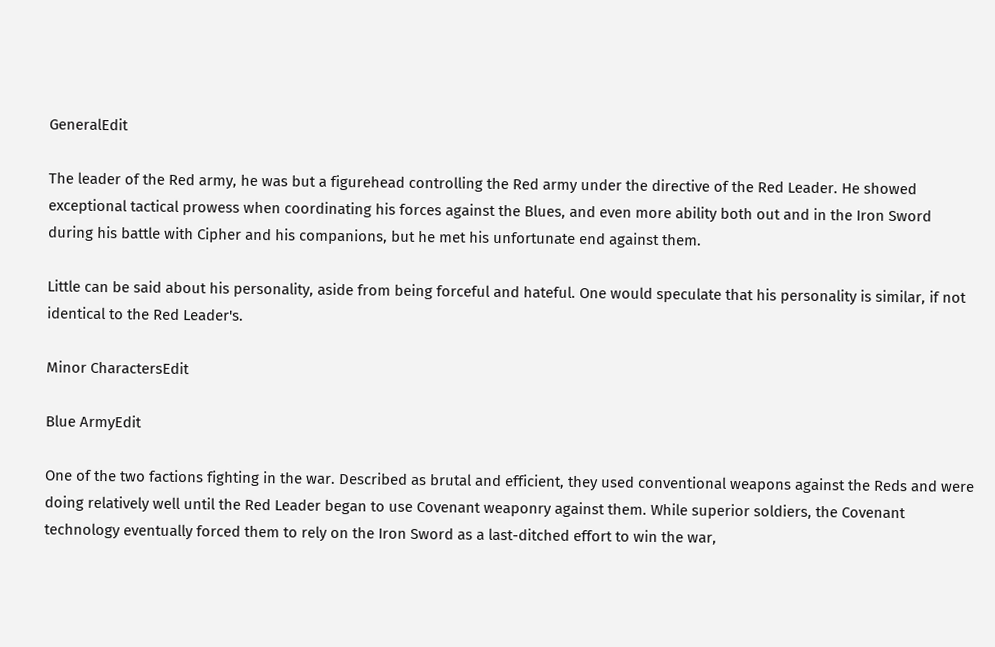GeneralEdit

The leader of the Red army, he was but a figurehead controlling the Red army under the directive of the Red Leader. He showed exceptional tactical prowess when coordinating his forces against the Blues, and even more ability both out and in the Iron Sword during his battle with Cipher and his companions, but he met his unfortunate end against them.

Little can be said about his personality, aside from being forceful and hateful. One would speculate that his personality is similar, if not identical to the Red Leader's.

Minor CharactersEdit

Blue ArmyEdit

One of the two factions fighting in the war. Described as brutal and efficient, they used conventional weapons against the Reds and were doing relatively well until the Red Leader began to use Covenant weaponry against them. While superior soldiers, the Covenant technology eventually forced them to rely on the Iron Sword as a last-ditched effort to win the war,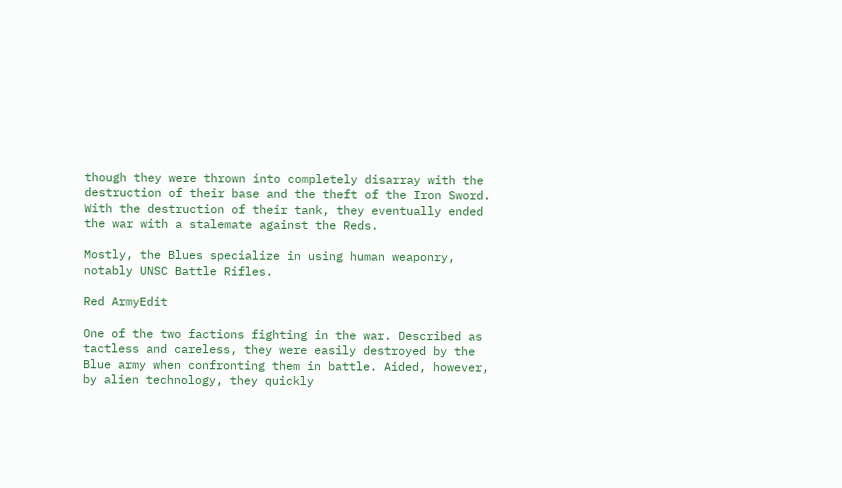though they were thrown into completely disarray with the destruction of their base and the theft of the Iron Sword. With the destruction of their tank, they eventually ended the war with a stalemate against the Reds.

Mostly, the Blues specialize in using human weaponry, notably UNSC Battle Rifles.

Red ArmyEdit

One of the two factions fighting in the war. Described as tactless and careless, they were easily destroyed by the Blue army when confronting them in battle. Aided, however, by alien technology, they quickly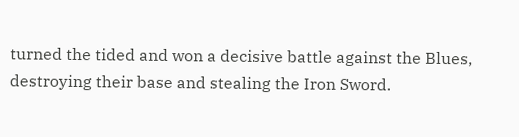turned the tided and won a decisive battle against the Blues, destroying their base and stealing the Iron Sword.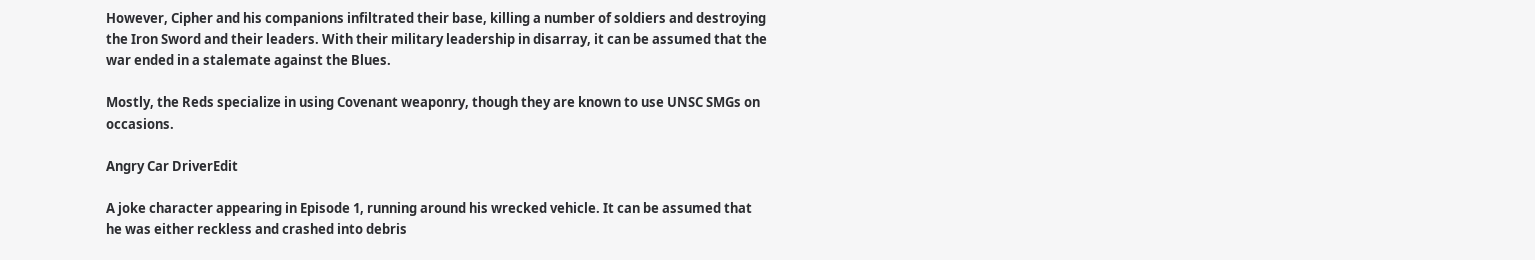However, Cipher and his companions infiltrated their base, killing a number of soldiers and destroying the Iron Sword and their leaders. With their military leadership in disarray, it can be assumed that the war ended in a stalemate against the Blues.

Mostly, the Reds specialize in using Covenant weaponry, though they are known to use UNSC SMGs on occasions.

Angry Car DriverEdit

A joke character appearing in Episode 1, running around his wrecked vehicle. It can be assumed that he was either reckless and crashed into debris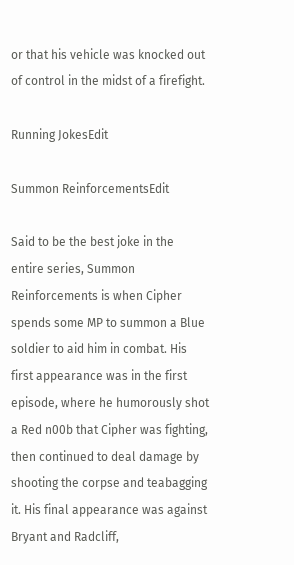or that his vehicle was knocked out of control in the midst of a firefight.

Running JokesEdit

Summon ReinforcementsEdit

Said to be the best joke in the entire series, Summon Reinforcements is when Cipher spends some MP to summon a Blue soldier to aid him in combat. His first appearance was in the first episode, where he humorously shot a Red n00b that Cipher was fighting, then continued to deal damage by shooting the corpse and teabagging it. His final appearance was against Bryant and Radcliff,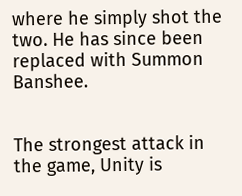where he simply shot the two. He has since been replaced with Summon Banshee.


The strongest attack in the game, Unity is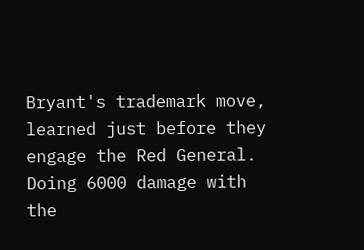Bryant's trademark move, learned just before they engage the Red General. Doing 6000 damage with the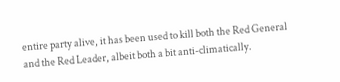entire party alive, it has been used to kill both the Red General and the Red Leader, albeit both a bit anti-climatically.